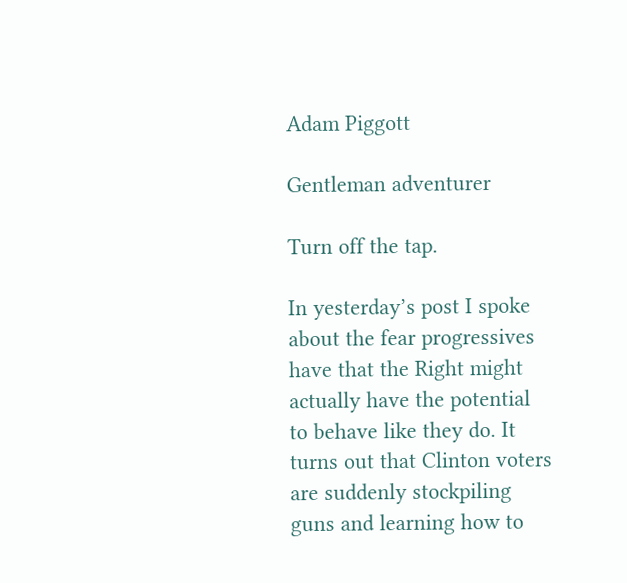Adam Piggott

Gentleman adventurer

Turn off the tap.

In yesterday’s post I spoke about the fear progressives have that the Right might actually have the potential to behave like they do. It turns out that Clinton voters are suddenly stockpiling guns and learning how to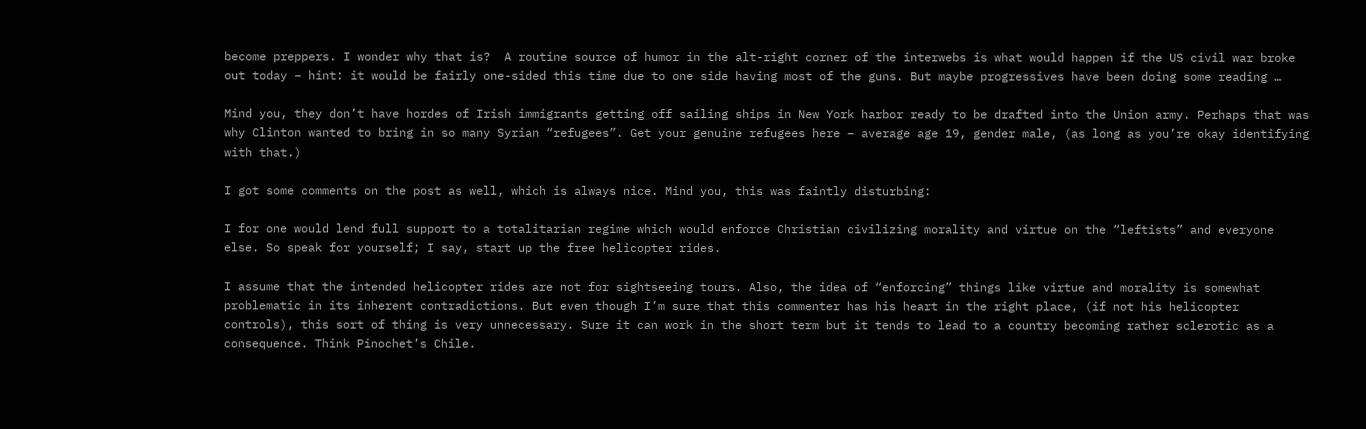become preppers. I wonder why that is?  A routine source of humor in the alt-right corner of the interwebs is what would happen if the US civil war broke out today – hint: it would be fairly one-sided this time due to one side having most of the guns. But maybe progressives have been doing some reading …

Mind you, they don’t have hordes of Irish immigrants getting off sailing ships in New York harbor ready to be drafted into the Union army. Perhaps that was why Clinton wanted to bring in so many Syrian “refugees”. Get your genuine refugees here – average age 19, gender male, (as long as you’re okay identifying with that.)

I got some comments on the post as well, which is always nice. Mind you, this was faintly disturbing:

I for one would lend full support to a totalitarian regime which would enforce Christian civilizing morality and virtue on the “leftists” and everyone else. So speak for yourself; I say, start up the free helicopter rides.

I assume that the intended helicopter rides are not for sightseeing tours. Also, the idea of “enforcing” things like virtue and morality is somewhat problematic in its inherent contradictions. But even though I’m sure that this commenter has his heart in the right place, (if not his helicopter controls), this sort of thing is very unnecessary. Sure it can work in the short term but it tends to lead to a country becoming rather sclerotic as a consequence. Think Pinochet’s Chile.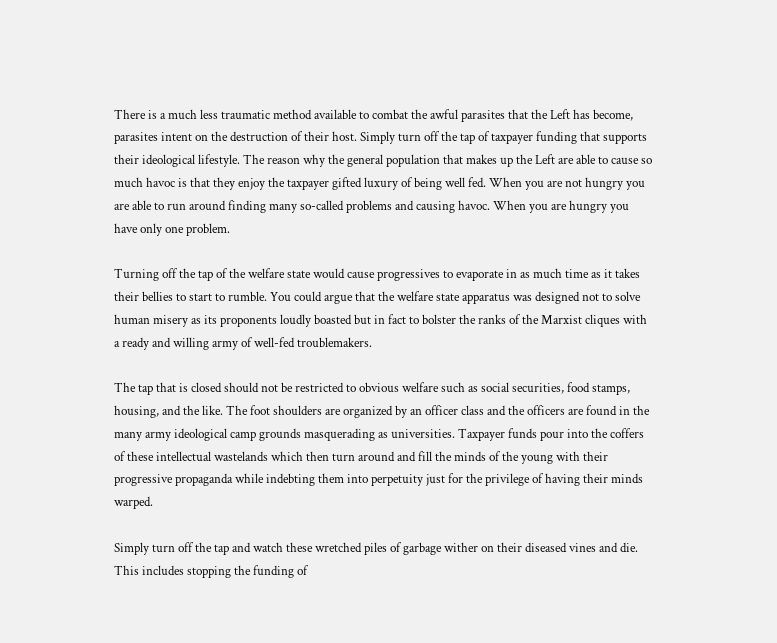There is a much less traumatic method available to combat the awful parasites that the Left has become, parasites intent on the destruction of their host. Simply turn off the tap of taxpayer funding that supports their ideological lifestyle. The reason why the general population that makes up the Left are able to cause so much havoc is that they enjoy the taxpayer gifted luxury of being well fed. When you are not hungry you are able to run around finding many so-called problems and causing havoc. When you are hungry you have only one problem.

Turning off the tap of the welfare state would cause progressives to evaporate in as much time as it takes their bellies to start to rumble. You could argue that the welfare state apparatus was designed not to solve human misery as its proponents loudly boasted but in fact to bolster the ranks of the Marxist cliques with a ready and willing army of well-fed troublemakers.

The tap that is closed should not be restricted to obvious welfare such as social securities, food stamps, housing, and the like. The foot shoulders are organized by an officer class and the officers are found in the many army ideological camp grounds masquerading as universities. Taxpayer funds pour into the coffers of these intellectual wastelands which then turn around and fill the minds of the young with their progressive propaganda while indebting them into perpetuity just for the privilege of having their minds warped.

Simply turn off the tap and watch these wretched piles of garbage wither on their diseased vines and die. This includes stopping the funding of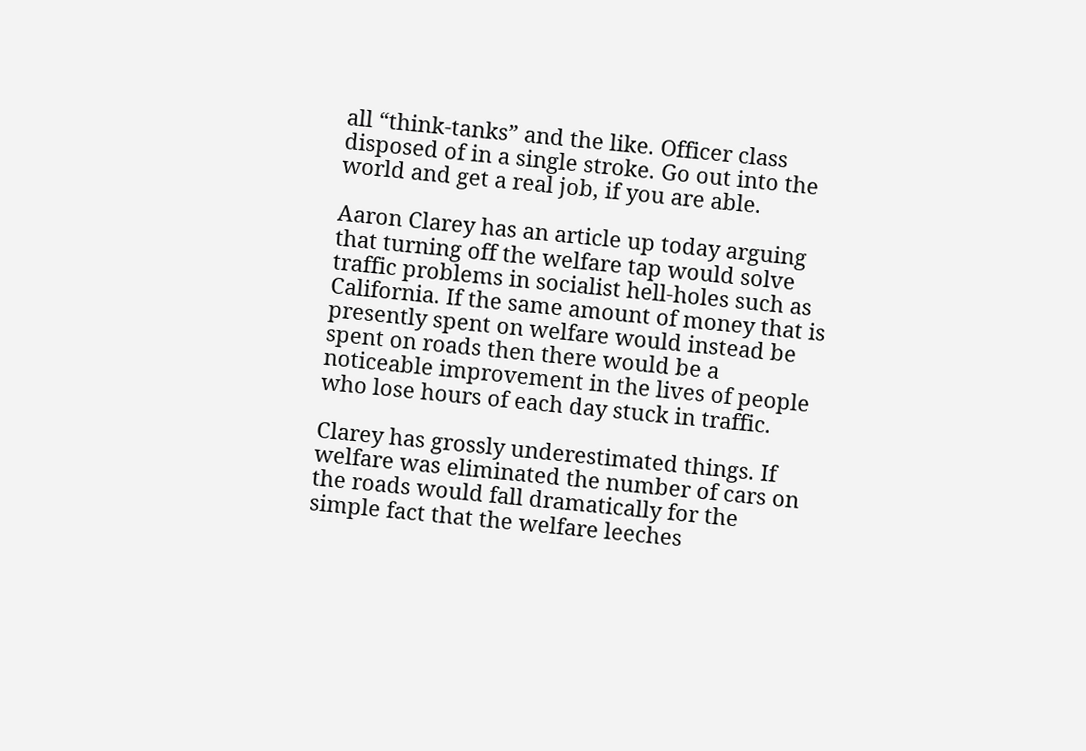all “think-tanks” and the like. Officer class disposed of in a single stroke. Go out into the world and get a real job, if you are able.

Aaron Clarey has an article up today arguing that turning off the welfare tap would solve traffic problems in socialist hell-holes such as California. If the same amount of money that is presently spent on welfare would instead be spent on roads then there would be a noticeable improvement in the lives of people who lose hours of each day stuck in traffic.

Clarey has grossly underestimated things. If welfare was eliminated the number of cars on the roads would fall dramatically for the simple fact that the welfare leeches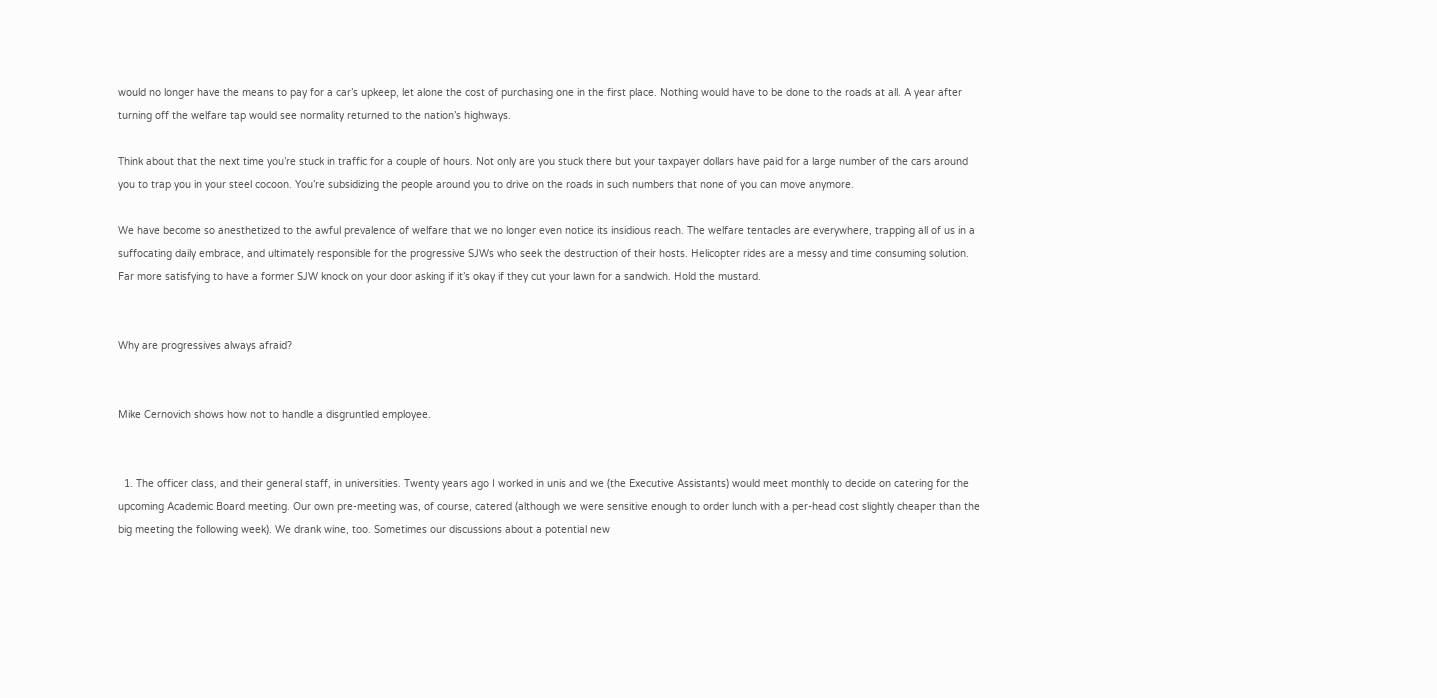would no longer have the means to pay for a car’s upkeep, let alone the cost of purchasing one in the first place. Nothing would have to be done to the roads at all. A year after turning off the welfare tap would see normality returned to the nation’s highways.

Think about that the next time you’re stuck in traffic for a couple of hours. Not only are you stuck there but your taxpayer dollars have paid for a large number of the cars around you to trap you in your steel cocoon. You’re subsidizing the people around you to drive on the roads in such numbers that none of you can move anymore.

We have become so anesthetized to the awful prevalence of welfare that we no longer even notice its insidious reach. The welfare tentacles are everywhere, trapping all of us in a suffocating daily embrace, and ultimately responsible for the progressive SJWs who seek the destruction of their hosts. Helicopter rides are a messy and time consuming solution. Far more satisfying to have a former SJW knock on your door asking if it’s okay if they cut your lawn for a sandwich. Hold the mustard.


Why are progressives always afraid?


Mike Cernovich shows how not to handle a disgruntled employee.


  1. The officer class, and their general staff, in universities. Twenty years ago I worked in unis and we (the Executive Assistants) would meet monthly to decide on catering for the upcoming Academic Board meeting. Our own pre-meeting was, of course, catered (although we were sensitive enough to order lunch with a per-head cost slightly cheaper than the big meeting the following week). We drank wine, too. Sometimes our discussions about a potential new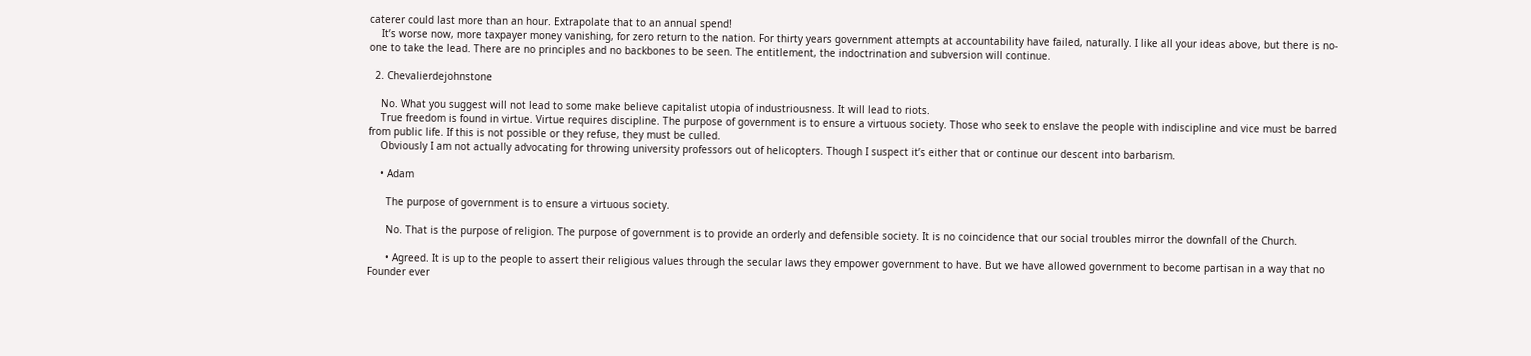caterer could last more than an hour. Extrapolate that to an annual spend!
    It’s worse now, more taxpayer money vanishing, for zero return to the nation. For thirty years government attempts at accountability have failed, naturally. I like all your ideas above, but there is no-one to take the lead. There are no principles and no backbones to be seen. The entitlement, the indoctrination and subversion will continue.

  2. Chevalierdejohnstone

    No. What you suggest will not lead to some make believe capitalist utopia of industriousness. It will lead to riots.
    True freedom is found in virtue. Virtue requires discipline. The purpose of government is to ensure a virtuous society. Those who seek to enslave the people with indiscipline and vice must be barred from public life. If this is not possible or they refuse, they must be culled.
    Obviously I am not actually advocating for throwing university professors out of helicopters. Though I suspect it’s either that or continue our descent into barbarism.

    • Adam

      The purpose of government is to ensure a virtuous society.

      No. That is the purpose of religion. The purpose of government is to provide an orderly and defensible society. It is no coincidence that our social troubles mirror the downfall of the Church.

      • Agreed. It is up to the people to assert their religious values through the secular laws they empower government to have. But we have allowed government to become partisan in a way that no Founder ever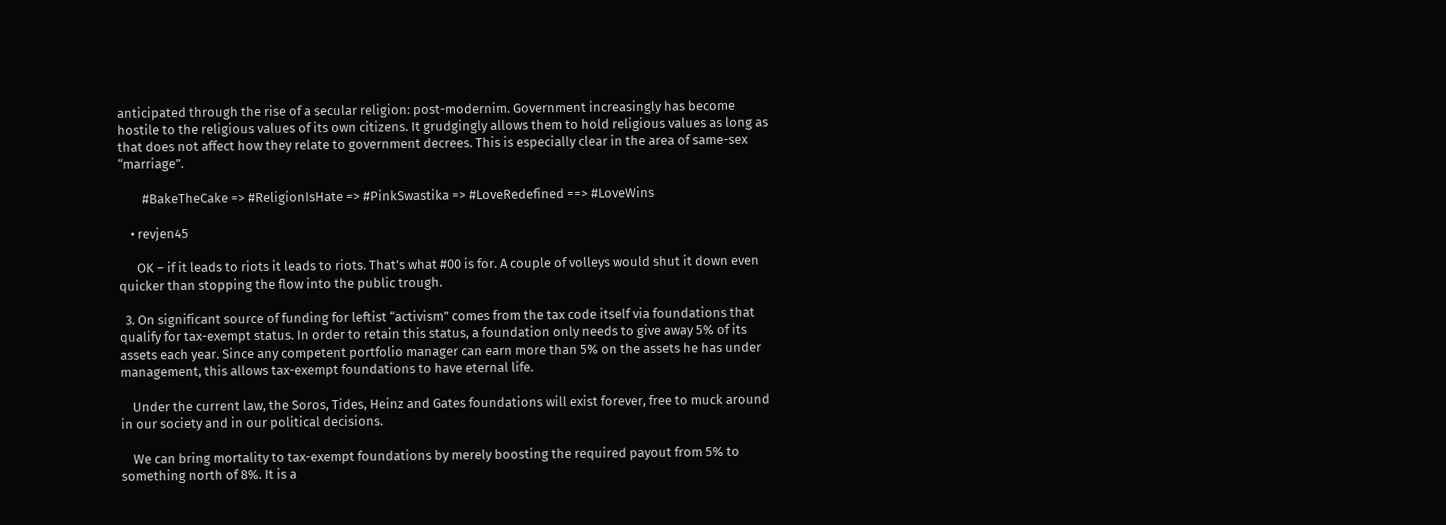anticipated through the rise of a secular religion: post-modernim. Government increasingly has become hostile to the religious values of its own citizens. It grudgingly allows them to hold religious values as long as that does not affect how they relate to government decrees. This is especially clear in the area of same-sex “marriage”.

        #BakeTheCake => #ReligionIsHate => #PinkSwastika => #LoveRedefined ==> #LoveWins

    • revjen45

      OK – if it leads to riots it leads to riots. That’s what #00 is for. A couple of volleys would shut it down even quicker than stopping the flow into the public trough.

  3. On significant source of funding for leftist “activism” comes from the tax code itself via foundations that qualify for tax-exempt status. In order to retain this status, a foundation only needs to give away 5% of its assets each year. Since any competent portfolio manager can earn more than 5% on the assets he has under management, this allows tax-exempt foundations to have eternal life.

    Under the current law, the Soros, Tides, Heinz and Gates foundations will exist forever, free to muck around in our society and in our political decisions.

    We can bring mortality to tax-exempt foundations by merely boosting the required payout from 5% to something north of 8%. It is a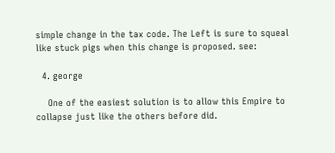simple change in the tax code. The Left is sure to squeal like stuck pigs when this change is proposed. see:

  4. george

    One of the easiest solution is to allow this Empire to collapse just like the others before did.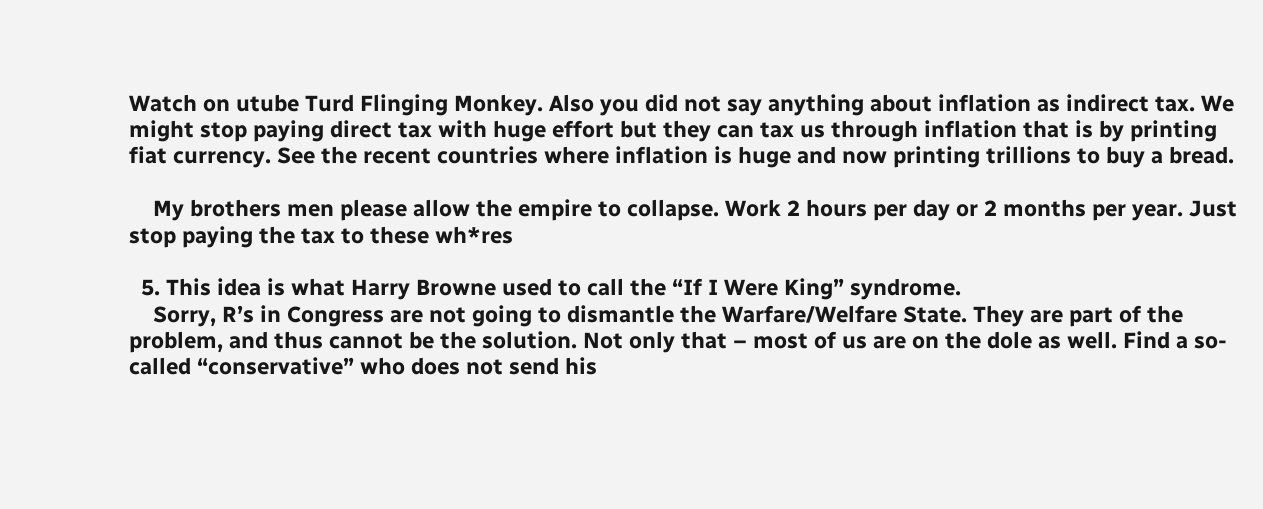Watch on utube Turd Flinging Monkey. Also you did not say anything about inflation as indirect tax. We might stop paying direct tax with huge effort but they can tax us through inflation that is by printing fiat currency. See the recent countries where inflation is huge and now printing trillions to buy a bread.

    My brothers men please allow the empire to collapse. Work 2 hours per day or 2 months per year. Just stop paying the tax to these wh*res

  5. This idea is what Harry Browne used to call the “If I Were King” syndrome.
    Sorry, R’s in Congress are not going to dismantle the Warfare/Welfare State. They are part of the problem, and thus cannot be the solution. Not only that – most of us are on the dole as well. Find a so-called “conservative” who does not send his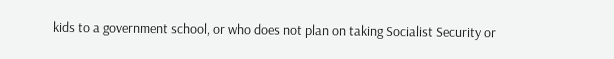kids to a government school, or who does not plan on taking Socialist Security or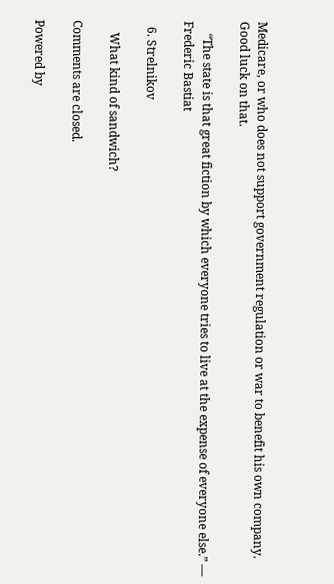Medicare, or who does not support government regulation or war to benefit his own company. Good luck on that.

    “The state is that great fiction by which everyone tries to live at the expense of everyone else.” — Frederic Bastiat

  6. Strelnikov

    What kind of sandwich?

Comments are closed.

Powered by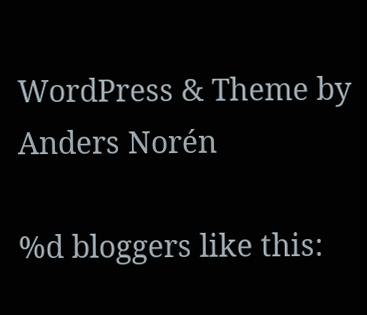WordPress & Theme by Anders Norén

%d bloggers like this: